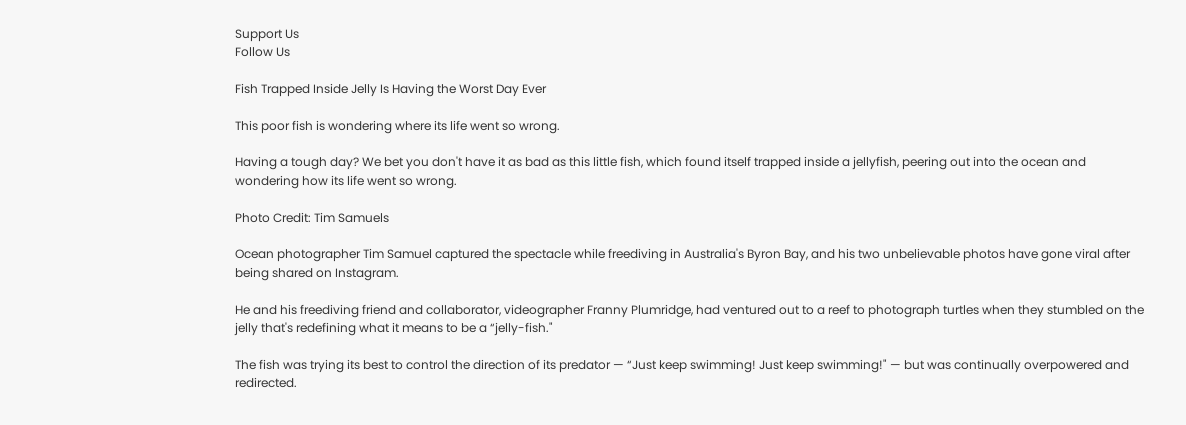Support Us
Follow Us

Fish Trapped Inside Jelly Is Having the Worst Day Ever

This poor fish is wondering where its life went so wrong.

Having a tough day? We bet you don't have it as bad as this little fish, which found itself trapped inside a jellyfish, peering out into the ocean and wondering how its life went so wrong.

Photo Credit: Tim Samuels

Ocean photographer Tim Samuel captured the spectacle while freediving in Australia's Byron Bay, and his two unbelievable photos have gone viral after being shared on Instagram.

He and his freediving friend and collaborator, videographer Franny Plumridge, had ventured out to a reef to photograph turtles when they stumbled on the jelly that's redefining what it means to be a “jelly-fish."

The fish was trying its best to control the direction of its predator — “Just keep swimming! Just keep swimming!" — but was continually overpowered and redirected.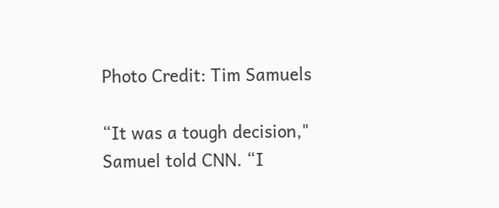Photo Credit: Tim Samuels

“It was a tough decision," Samuel told CNN. “I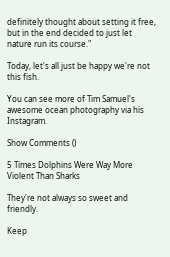definitely thought about setting it free, but in the end decided to just let nature run its course."

Today, let's all just be happy we're not this fish.

You can see more of Tim Samuel's awesome ocean photography via his Instagram.

Show Comments ()

5 Times Dolphins Were Way More Violent Than Sharks

They're not always so sweet and friendly.

Keep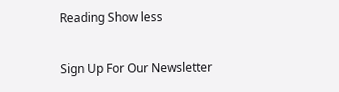Reading Show less

Sign Up For Our Newsletter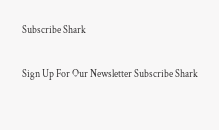Subscribe Shark

Sign Up For Our Newsletter Subscribe Shark